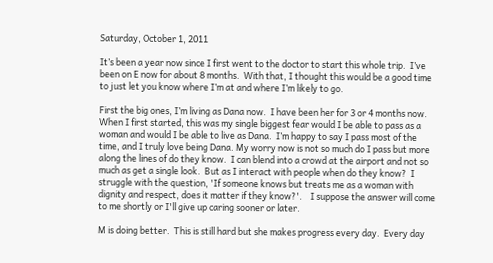Saturday, October 1, 2011

It’s been a year now since I first went to the doctor to start this whole trip.  I’ve been on E now for about 8 months.  With that, I thought this would be a good time to just let you know where I’m at and where I’m likely to go.

First the big ones, I’m living as Dana now.  I have been her for 3 or 4 months now.  When I first started, this was my single biggest fear would I be able to pass as a woman and would I be able to live as Dana.  I’m happy to say I pass most of the time, and I truly love being Dana. My worry now is not so much do I pass but more along the lines of do they know.  I can blend into a crowd at the airport and not so much as get a single look.  But as I interact with people when do they know?  I struggle with the question, 'If someone knows but treats me as a woman with dignity and respect, does it matter if they know?'.    I suppose the answer will come to me shortly or I'll give up caring sooner or later.

M is doing better.  This is still hard but she makes progress every day.  Every day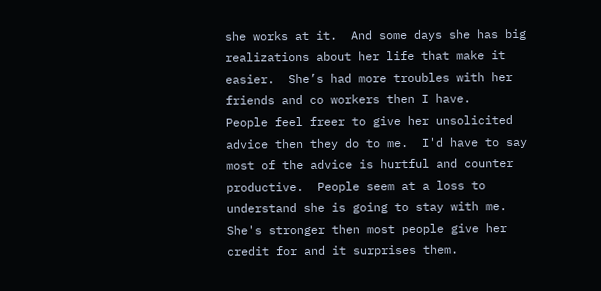she works at it.  And some days she has big realizations about her life that make it easier.  She’s had more troubles with her friends and co workers then I have.   People feel freer to give her unsolicited advice then they do to me.  I'd have to say most of the advice is hurtful and counter productive.  People seem at a loss to understand she is going to stay with me.   She's stronger then most people give her credit for and it surprises them.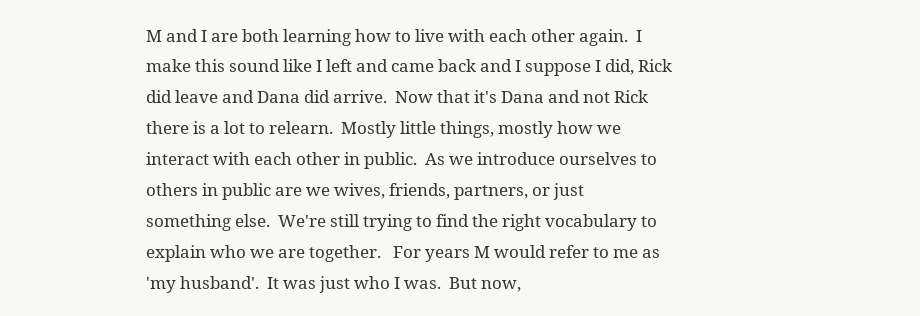M and I are both learning how to live with each other again.  I make this sound like I left and came back and I suppose I did, Rick did leave and Dana did arrive.  Now that it's Dana and not Rick there is a lot to relearn.  Mostly little things, mostly how we interact with each other in public.  As we introduce ourselves to others in public are we wives, friends, partners, or just something else.  We're still trying to find the right vocabulary to explain who we are together.   For years M would refer to me as 'my husband'.  It was just who I was.  But now,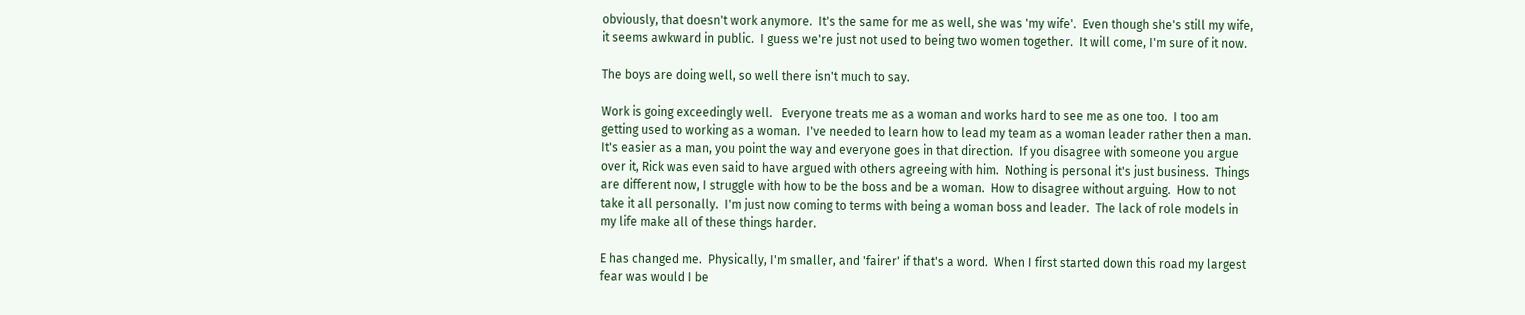obviously, that doesn't work anymore.  It's the same for me as well, she was 'my wife'.  Even though she's still my wife, it seems awkward in public.  I guess we're just not used to being two women together.  It will come, I'm sure of it now.

The boys are doing well, so well there isn't much to say.

Work is going exceedingly well.   Everyone treats me as a woman and works hard to see me as one too.  I too am getting used to working as a woman.  I've needed to learn how to lead my team as a woman leader rather then a man.  It's easier as a man, you point the way and everyone goes in that direction.  If you disagree with someone you argue over it, Rick was even said to have argued with others agreeing with him.  Nothing is personal it's just business.  Things are different now, I struggle with how to be the boss and be a woman.  How to disagree without arguing.  How to not take it all personally.  I'm just now coming to terms with being a woman boss and leader.  The lack of role models in my life make all of these things harder.

E has changed me.  Physically, I'm smaller, and 'fairer' if that's a word.  When I first started down this road my largest fear was would I be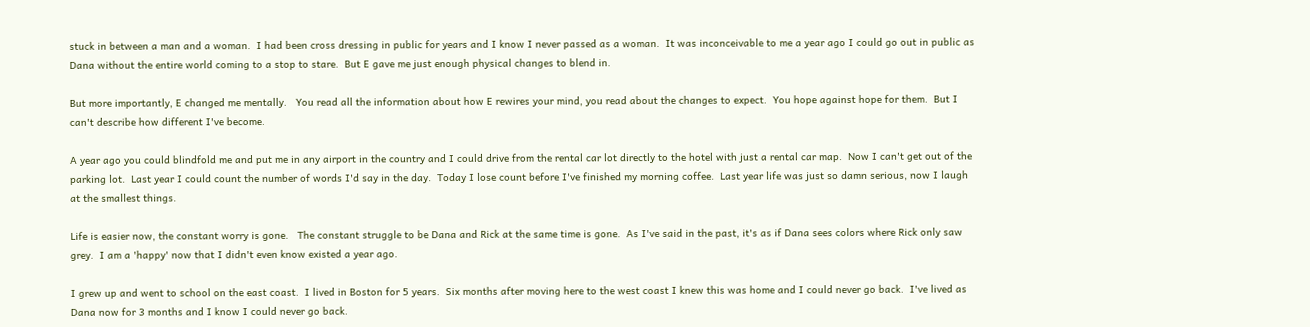stuck in between a man and a woman.  I had been cross dressing in public for years and I know I never passed as a woman.  It was inconceivable to me a year ago I could go out in public as Dana without the entire world coming to a stop to stare.  But E gave me just enough physical changes to blend in.

But more importantly, E changed me mentally.   You read all the information about how E rewires your mind, you read about the changes to expect.  You hope against hope for them.  But I can't describe how different I've become.

A year ago you could blindfold me and put me in any airport in the country and I could drive from the rental car lot directly to the hotel with just a rental car map.  Now I can't get out of the parking lot.  Last year I could count the number of words I'd say in the day.  Today I lose count before I've finished my morning coffee.  Last year life was just so damn serious, now I laugh at the smallest things.

Life is easier now, the constant worry is gone.   The constant struggle to be Dana and Rick at the same time is gone.  As I've said in the past, it's as if Dana sees colors where Rick only saw grey.  I am a 'happy' now that I didn't even know existed a year ago.

I grew up and went to school on the east coast.  I lived in Boston for 5 years.  Six months after moving here to the west coast I knew this was home and I could never go back.  I've lived as Dana now for 3 months and I know I could never go back.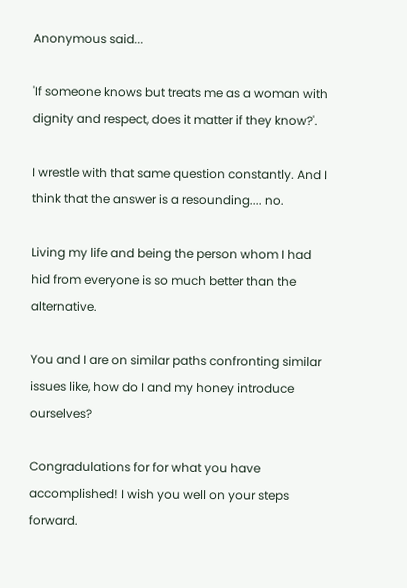Anonymous said...

'If someone knows but treats me as a woman with dignity and respect, does it matter if they know?'.

I wrestle with that same question constantly. And I think that the answer is a resounding.... no.

Living my life and being the person whom I had hid from everyone is so much better than the alternative.

You and I are on similar paths confronting similar issues like, how do I and my honey introduce ourselves?

Congradulations for for what you have accomplished! I wish you well on your steps forward.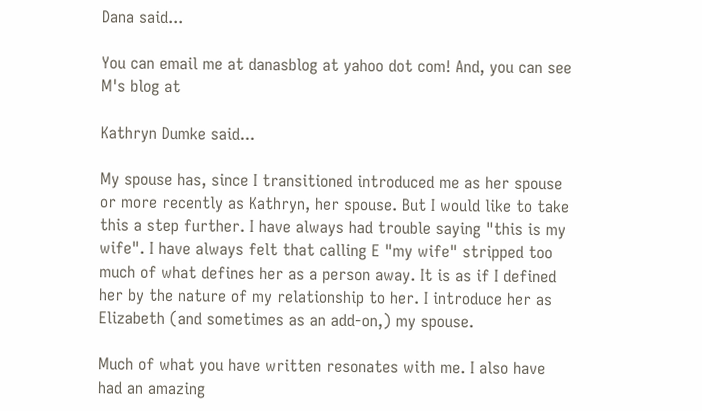Dana said...

You can email me at danasblog at yahoo dot com! And, you can see M's blog at

Kathryn Dumke said...

My spouse has, since I transitioned introduced me as her spouse or more recently as Kathryn, her spouse. But I would like to take this a step further. I have always had trouble saying "this is my wife". I have always felt that calling E "my wife" stripped too much of what defines her as a person away. It is as if I defined her by the nature of my relationship to her. I introduce her as Elizabeth (and sometimes as an add-on,) my spouse.

Much of what you have written resonates with me. I also have had an amazing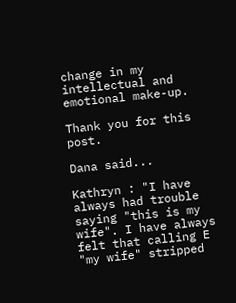change in my intellectual and emotional make-up.

Thank you for this post.

Dana said...

Kathryn : "I have always had trouble saying "this is my wife". I have always felt that calling E "my wife" stripped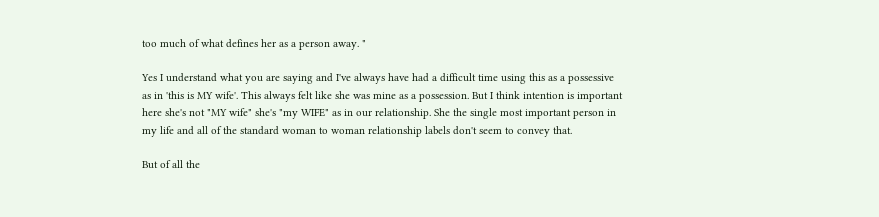too much of what defines her as a person away. "

Yes I understand what you are saying and I've always have had a difficult time using this as a possessive as in 'this is MY wife'. This always felt like she was mine as a possession. But I think intention is important here she's not "MY wife" she's "my WIFE" as in our relationship. She the single most important person in my life and all of the standard woman to woman relationship labels don't seem to convey that.

But of all the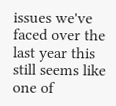issues we've faced over the last year this still seems like one of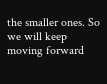the smaller ones. So we will keep moving forward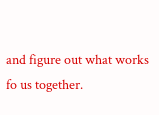and figure out what works fo us together.